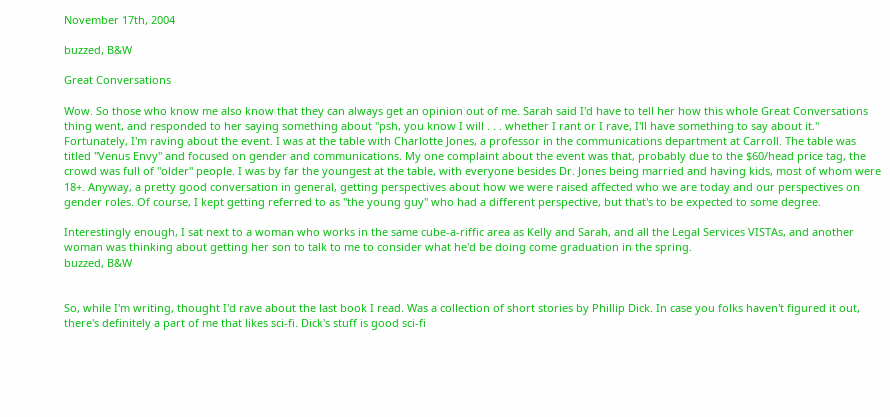November 17th, 2004

buzzed, B&W

Great Conversations

Wow. So those who know me also know that they can always get an opinion out of me. Sarah said I'd have to tell her how this whole Great Conversations thing went, and responded to her saying something about "psh, you know I will . . . whether I rant or I rave, I'll have something to say about it." Fortunately, I'm raving about the event. I was at the table with Charlotte Jones, a professor in the communications department at Carroll. The table was titled "Venus Envy" and focused on gender and communications. My one complaint about the event was that, probably due to the $60/head price tag, the crowd was full of "older" people. I was by far the youngest at the table, with everyone besides Dr. Jones being married and having kids, most of whom were 18+. Anyway, a pretty good conversation in general, getting perspectives about how we were raised affected who we are today and our perspectives on gender roles. Of course, I kept getting referred to as "the young guy" who had a different perspective, but that's to be expected to some degree.

Interestingly enough, I sat next to a woman who works in the same cube-a-riffic area as Kelly and Sarah, and all the Legal Services VISTAs, and another woman was thinking about getting her son to talk to me to consider what he'd be doing come graduation in the spring.
buzzed, B&W


So, while I'm writing, thought I'd rave about the last book I read. Was a collection of short stories by Phillip Dick. In case you folks haven't figured it out, there's definitely a part of me that likes sci-fi. Dick's stuff is good sci-fi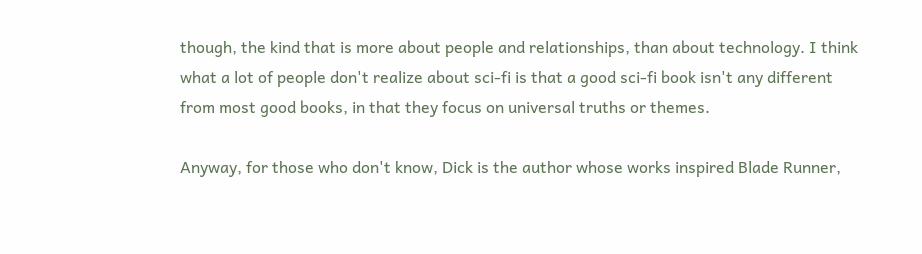though, the kind that is more about people and relationships, than about technology. I think what a lot of people don't realize about sci-fi is that a good sci-fi book isn't any different from most good books, in that they focus on universal truths or themes.

Anyway, for those who don't know, Dick is the author whose works inspired Blade Runner,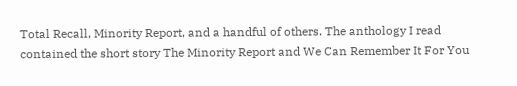Total Recall, Minority Report, and a handful of others. The anthology I read contained the short story The Minority Report and We Can Remember It For You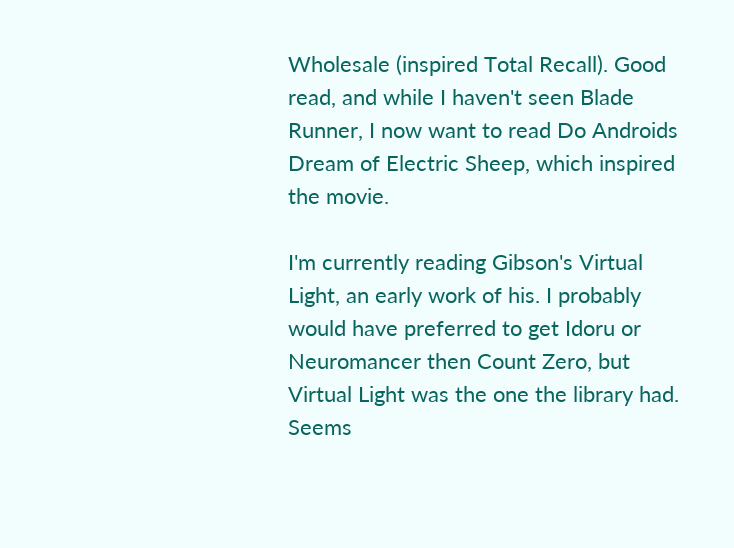Wholesale (inspired Total Recall). Good read, and while I haven't seen Blade Runner, I now want to read Do Androids Dream of Electric Sheep, which inspired the movie.

I'm currently reading Gibson's Virtual Light, an early work of his. I probably would have preferred to get Idoru or Neuromancer then Count Zero, but Virtual Light was the one the library had. Seems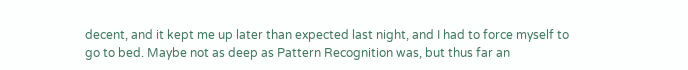decent, and it kept me up later than expected last night, and I had to force myself to go to bed. Maybe not as deep as Pattern Recognition was, but thus far an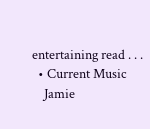entertaining read . . .
  • Current Music
    Jamie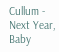Cullum - Next Year, Baby